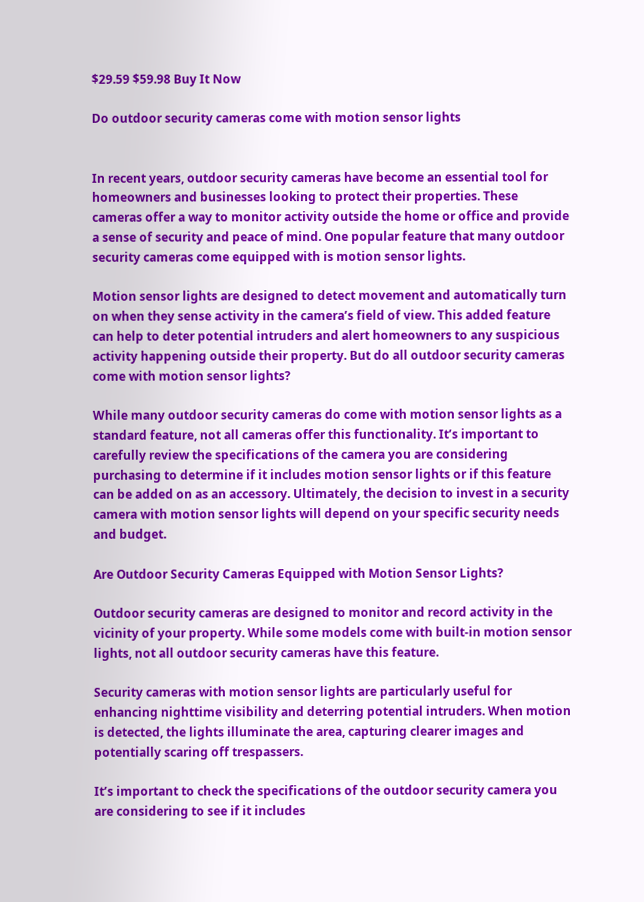$29.59 $59.98 Buy It Now

Do outdoor security cameras come with motion sensor lights


In recent years, outdoor security cameras have become an essential tool for homeowners and businesses looking to protect their properties. These cameras offer a way to monitor activity outside the home or office and provide a sense of security and peace of mind. One popular feature that many outdoor security cameras come equipped with is motion sensor lights.

Motion sensor lights are designed to detect movement and automatically turn on when they sense activity in the camera’s field of view. This added feature can help to deter potential intruders and alert homeowners to any suspicious activity happening outside their property. But do all outdoor security cameras come with motion sensor lights?

While many outdoor security cameras do come with motion sensor lights as a standard feature, not all cameras offer this functionality. It’s important to carefully review the specifications of the camera you are considering purchasing to determine if it includes motion sensor lights or if this feature can be added on as an accessory. Ultimately, the decision to invest in a security camera with motion sensor lights will depend on your specific security needs and budget.

Are Outdoor Security Cameras Equipped with Motion Sensor Lights?

Outdoor security cameras are designed to monitor and record activity in the vicinity of your property. While some models come with built-in motion sensor lights, not all outdoor security cameras have this feature.

Security cameras with motion sensor lights are particularly useful for enhancing nighttime visibility and deterring potential intruders. When motion is detected, the lights illuminate the area, capturing clearer images and potentially scaring off trespassers.

It’s important to check the specifications of the outdoor security camera you are considering to see if it includes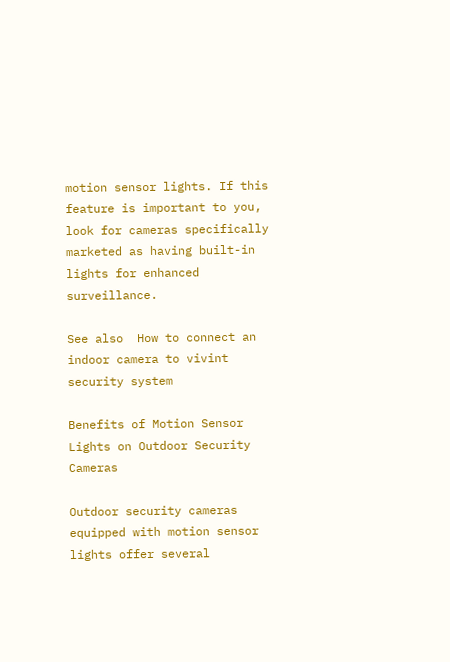motion sensor lights. If this feature is important to you, look for cameras specifically marketed as having built-in lights for enhanced surveillance.

See also  How to connect an indoor camera to vivint security system

Benefits of Motion Sensor Lights on Outdoor Security Cameras

Outdoor security cameras equipped with motion sensor lights offer several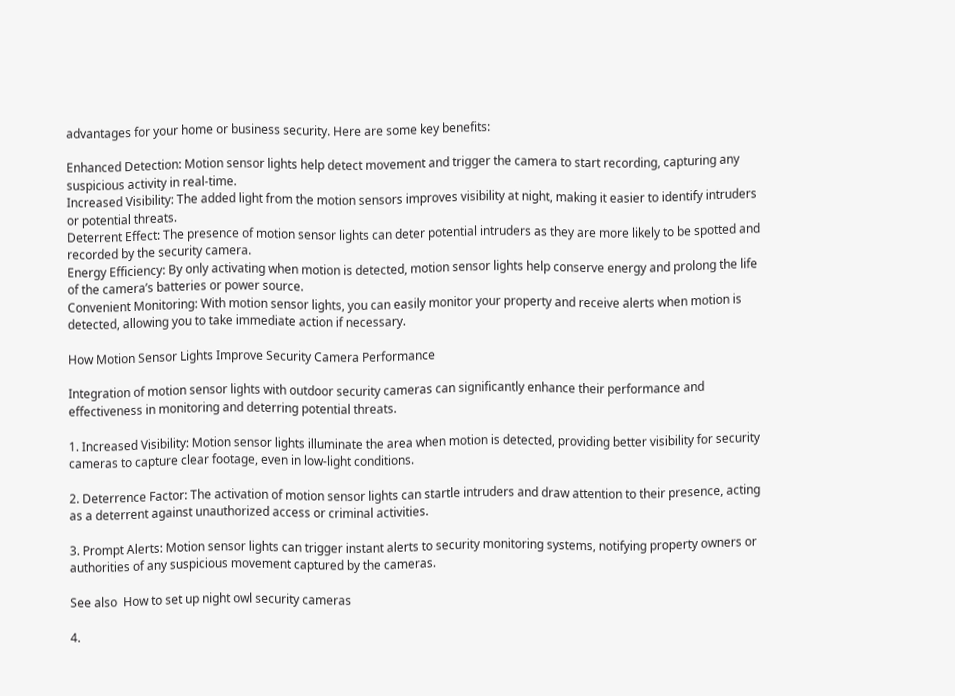advantages for your home or business security. Here are some key benefits:

Enhanced Detection: Motion sensor lights help detect movement and trigger the camera to start recording, capturing any suspicious activity in real-time.
Increased Visibility: The added light from the motion sensors improves visibility at night, making it easier to identify intruders or potential threats.
Deterrent Effect: The presence of motion sensor lights can deter potential intruders as they are more likely to be spotted and recorded by the security camera.
Energy Efficiency: By only activating when motion is detected, motion sensor lights help conserve energy and prolong the life of the camera’s batteries or power source.
Convenient Monitoring: With motion sensor lights, you can easily monitor your property and receive alerts when motion is detected, allowing you to take immediate action if necessary.

How Motion Sensor Lights Improve Security Camera Performance

Integration of motion sensor lights with outdoor security cameras can significantly enhance their performance and effectiveness in monitoring and deterring potential threats.

1. Increased Visibility: Motion sensor lights illuminate the area when motion is detected, providing better visibility for security cameras to capture clear footage, even in low-light conditions.

2. Deterrence Factor: The activation of motion sensor lights can startle intruders and draw attention to their presence, acting as a deterrent against unauthorized access or criminal activities.

3. Prompt Alerts: Motion sensor lights can trigger instant alerts to security monitoring systems, notifying property owners or authorities of any suspicious movement captured by the cameras.

See also  How to set up night owl security cameras

4.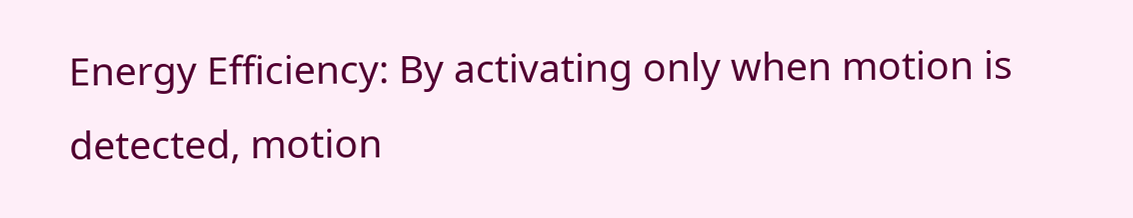Energy Efficiency: By activating only when motion is detected, motion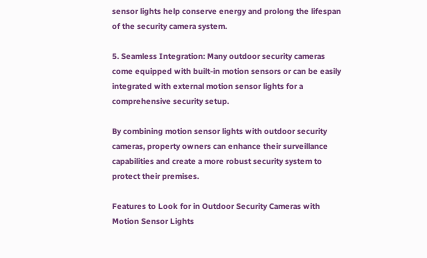sensor lights help conserve energy and prolong the lifespan of the security camera system.

5. Seamless Integration: Many outdoor security cameras come equipped with built-in motion sensors or can be easily integrated with external motion sensor lights for a comprehensive security setup.

By combining motion sensor lights with outdoor security cameras, property owners can enhance their surveillance capabilities and create a more robust security system to protect their premises.

Features to Look for in Outdoor Security Cameras with Motion Sensor Lights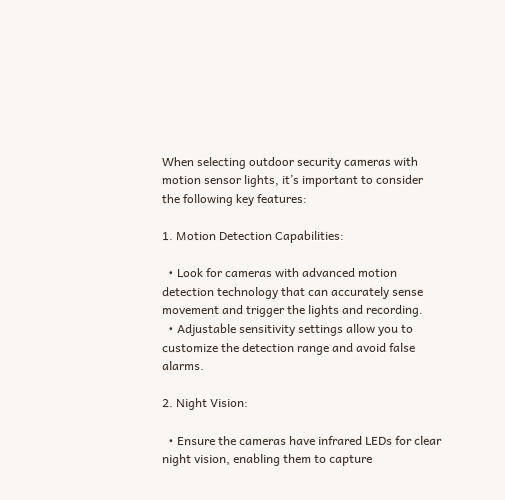When selecting outdoor security cameras with motion sensor lights, it’s important to consider the following key features:

1. Motion Detection Capabilities:

  • Look for cameras with advanced motion detection technology that can accurately sense movement and trigger the lights and recording.
  • Adjustable sensitivity settings allow you to customize the detection range and avoid false alarms.

2. Night Vision:

  • Ensure the cameras have infrared LEDs for clear night vision, enabling them to capture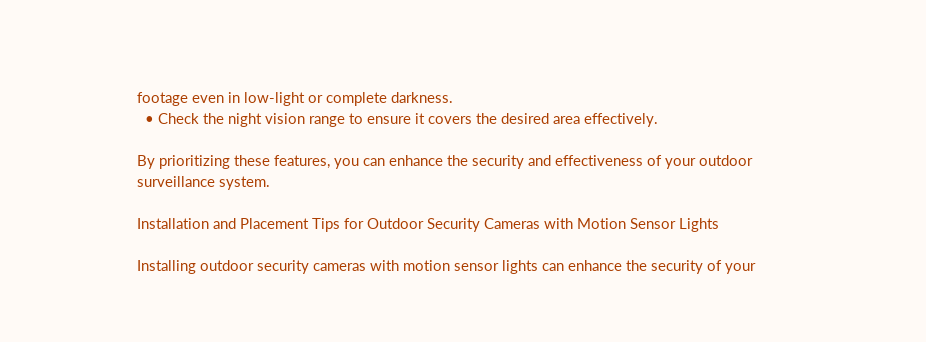footage even in low-light or complete darkness.
  • Check the night vision range to ensure it covers the desired area effectively.

By prioritizing these features, you can enhance the security and effectiveness of your outdoor surveillance system.

Installation and Placement Tips for Outdoor Security Cameras with Motion Sensor Lights

Installing outdoor security cameras with motion sensor lights can enhance the security of your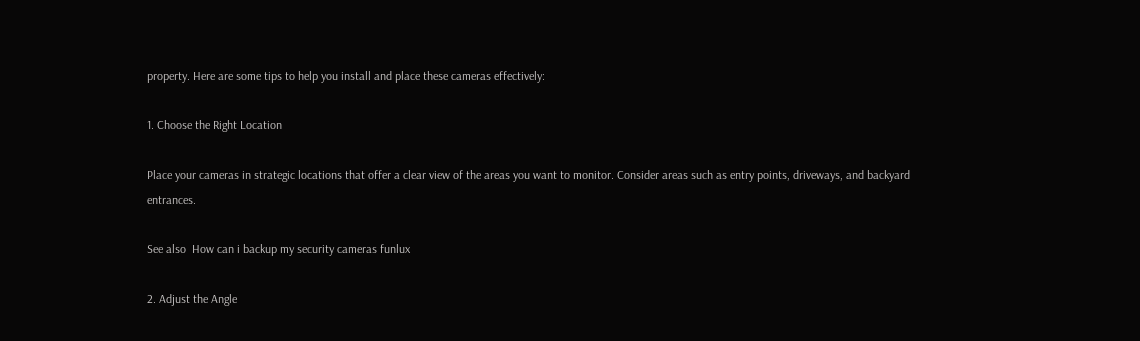property. Here are some tips to help you install and place these cameras effectively:

1. Choose the Right Location

Place your cameras in strategic locations that offer a clear view of the areas you want to monitor. Consider areas such as entry points, driveways, and backyard entrances.

See also  How can i backup my security cameras funlux

2. Adjust the Angle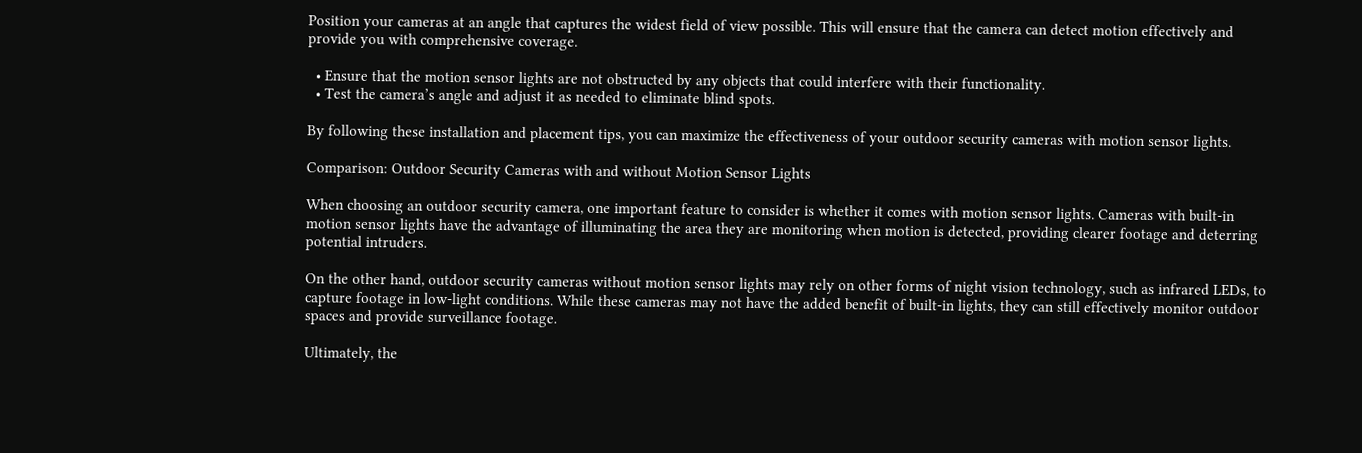Position your cameras at an angle that captures the widest field of view possible. This will ensure that the camera can detect motion effectively and provide you with comprehensive coverage.

  • Ensure that the motion sensor lights are not obstructed by any objects that could interfere with their functionality.
  • Test the camera’s angle and adjust it as needed to eliminate blind spots.

By following these installation and placement tips, you can maximize the effectiveness of your outdoor security cameras with motion sensor lights.

Comparison: Outdoor Security Cameras with and without Motion Sensor Lights

When choosing an outdoor security camera, one important feature to consider is whether it comes with motion sensor lights. Cameras with built-in motion sensor lights have the advantage of illuminating the area they are monitoring when motion is detected, providing clearer footage and deterring potential intruders.

On the other hand, outdoor security cameras without motion sensor lights may rely on other forms of night vision technology, such as infrared LEDs, to capture footage in low-light conditions. While these cameras may not have the added benefit of built-in lights, they can still effectively monitor outdoor spaces and provide surveillance footage.

Ultimately, the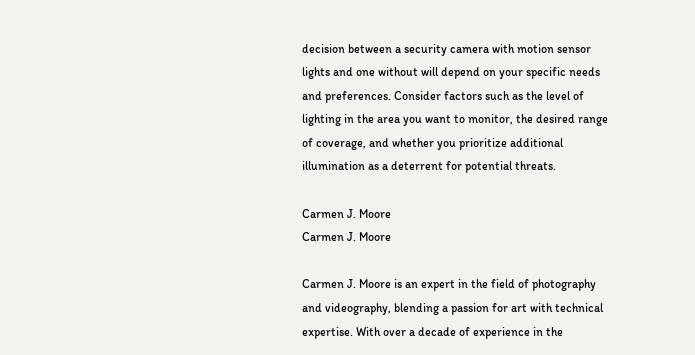decision between a security camera with motion sensor lights and one without will depend on your specific needs and preferences. Consider factors such as the level of lighting in the area you want to monitor, the desired range of coverage, and whether you prioritize additional illumination as a deterrent for potential threats.

Carmen J. Moore
Carmen J. Moore

Carmen J. Moore is an expert in the field of photography and videography, blending a passion for art with technical expertise. With over a decade of experience in the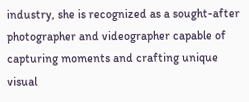industry, she is recognized as a sought-after photographer and videographer capable of capturing moments and crafting unique visual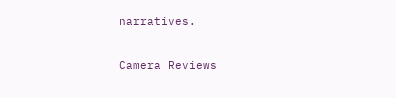narratives.

Camera Reviews